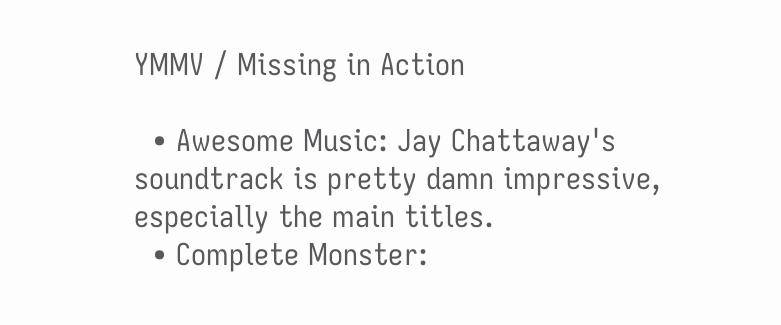YMMV / Missing in Action

  • Awesome Music: Jay Chattaway's soundtrack is pretty damn impressive, especially the main titles.
  • Complete Monster: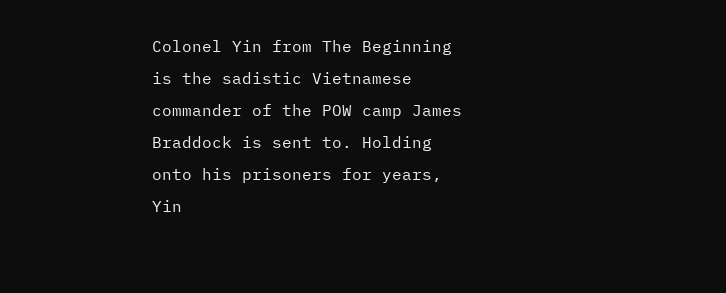Colonel Yin from The Beginning is the sadistic Vietnamese commander of the POW camp James Braddock is sent to. Holding onto his prisoners for years, Yin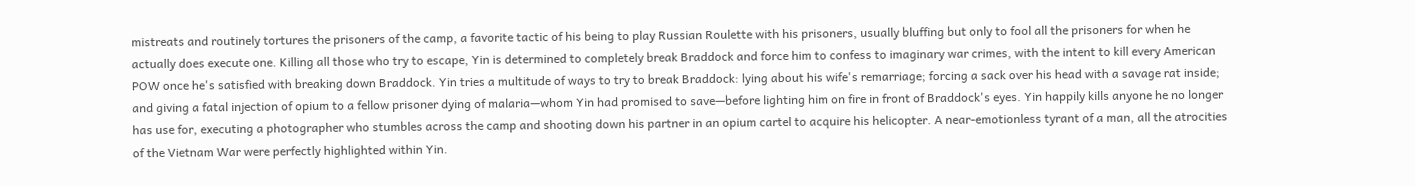mistreats and routinely tortures the prisoners of the camp, a favorite tactic of his being to play Russian Roulette with his prisoners, usually bluffing but only to fool all the prisoners for when he actually does execute one. Killing all those who try to escape, Yin is determined to completely break Braddock and force him to confess to imaginary war crimes, with the intent to kill every American POW once he's satisfied with breaking down Braddock. Yin tries a multitude of ways to try to break Braddock: lying about his wife's remarriage; forcing a sack over his head with a savage rat inside; and giving a fatal injection of opium to a fellow prisoner dying of malaria—whom Yin had promised to save—before lighting him on fire in front of Braddock's eyes. Yin happily kills anyone he no longer has use for, executing a photographer who stumbles across the camp and shooting down his partner in an opium cartel to acquire his helicopter. A near-emotionless tyrant of a man, all the atrocities of the Vietnam War were perfectly highlighted within Yin.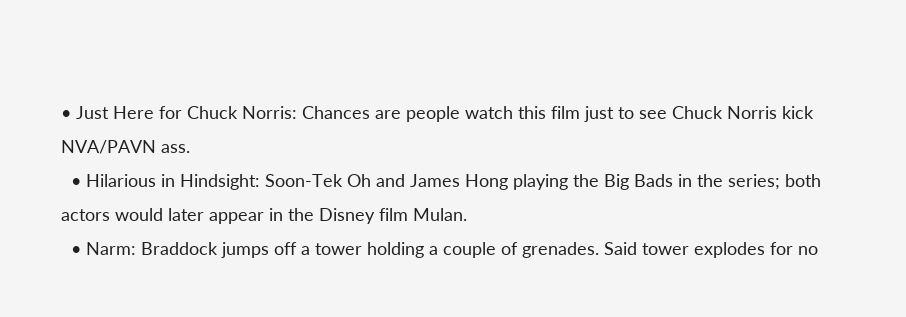• Just Here for Chuck Norris: Chances are people watch this film just to see Chuck Norris kick NVA/PAVN ass.
  • Hilarious in Hindsight: Soon-Tek Oh and James Hong playing the Big Bads in the series; both actors would later appear in the Disney film Mulan.
  • Narm: Braddock jumps off a tower holding a couple of grenades. Said tower explodes for no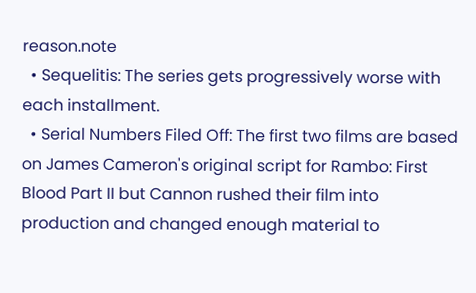reason.note
  • Sequelitis: The series gets progressively worse with each installment.
  • Serial Numbers Filed Off: The first two films are based on James Cameron's original script for Rambo: First Blood Part II but Cannon rushed their film into production and changed enough material to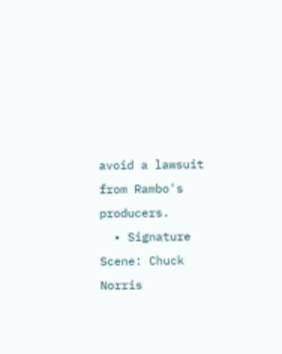avoid a lawsuit from Rambo's producers.
  • Signature Scene: Chuck Norris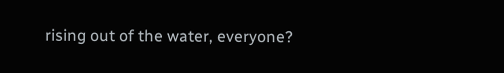rising out of the water, everyone?